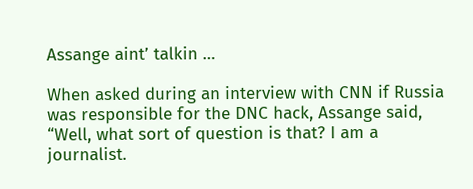Assange aint’ talkin …

When asked during an interview with CNN if Russia was responsible for the DNC hack, Assange said, “Well, what sort of question is that? I am a journalist.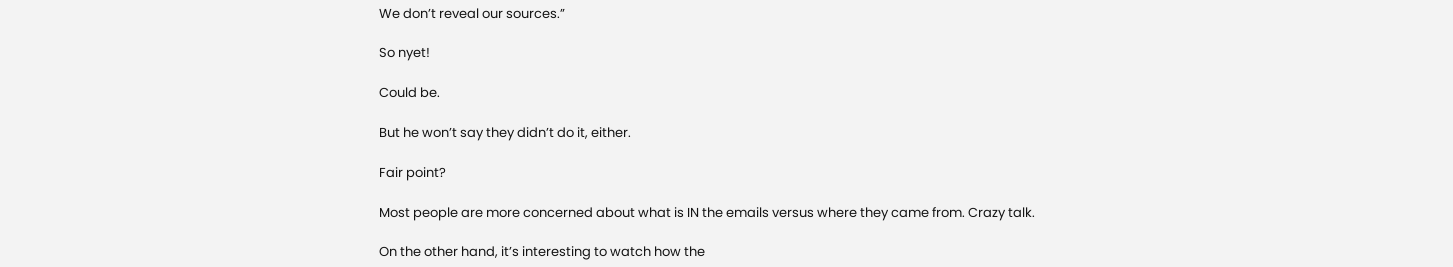We don’t reveal our sources.”

So nyet!

Could be.

But he won’t say they didn’t do it, either.

Fair point?

Most people are more concerned about what is IN the emails versus where they came from. Crazy talk.

On the other hand, it’s interesting to watch how the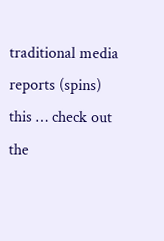traditional media reports (spins) this … check out the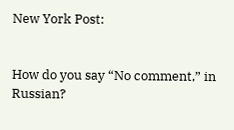New York Post:


How do you say “No comment,” in Russian?